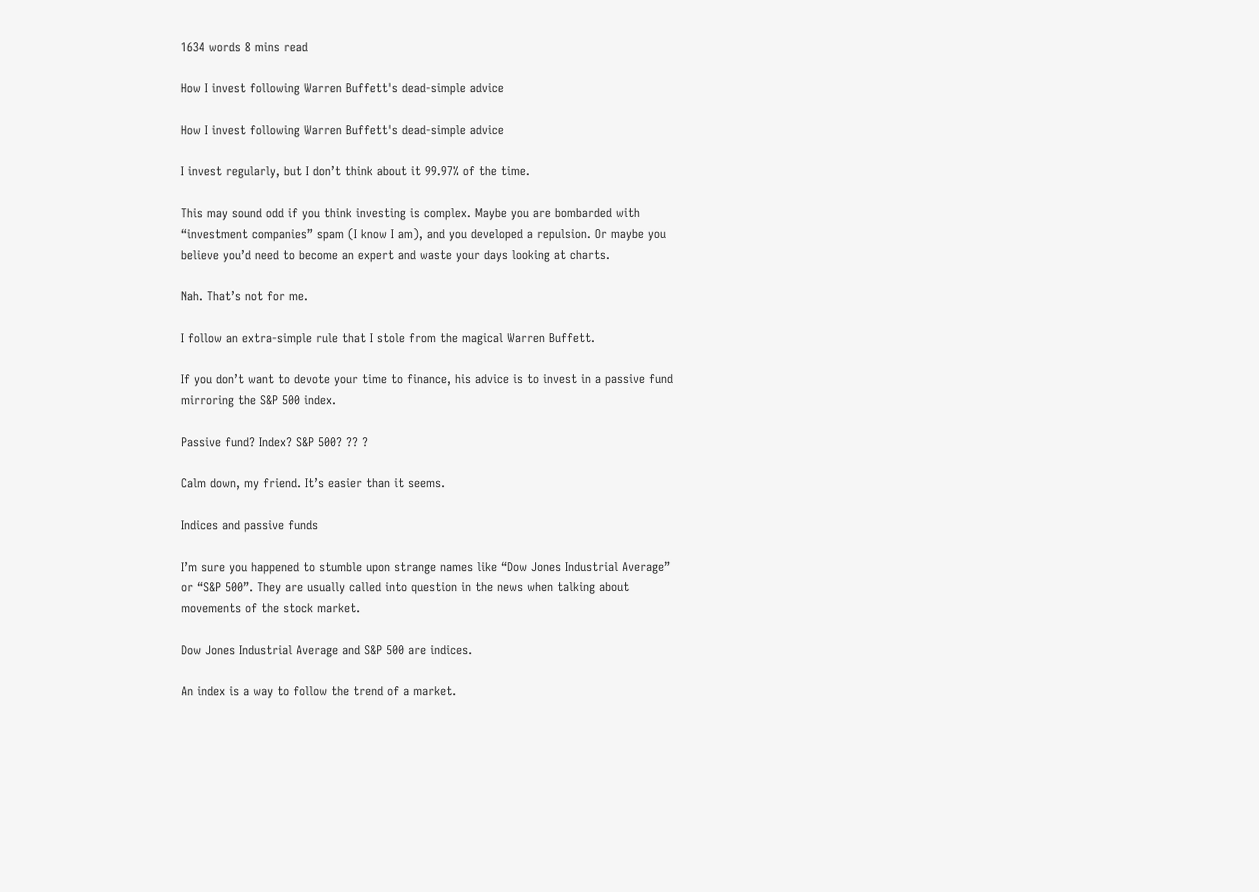1634 words 8 mins read

How I invest following Warren Buffett's dead-simple advice

How I invest following Warren Buffett's dead-simple advice

I invest regularly, but I don’t think about it 99.97% of the time.

This may sound odd if you think investing is complex. Maybe you are bombarded with “investment companies” spam (I know I am), and you developed a repulsion. Or maybe you believe you’d need to become an expert and waste your days looking at charts.

Nah. That’s not for me.

I follow an extra-simple rule that I stole from the magical Warren Buffett.

If you don’t want to devote your time to finance, his advice is to invest in a passive fund mirroring the S&P 500 index.

Passive fund? Index? S&P 500? ?? ?

Calm down, my friend. It’s easier than it seems.

Indices and passive funds

I’m sure you happened to stumble upon strange names like “Dow Jones Industrial Average” or “S&P 500”. They are usually called into question in the news when talking about movements of the stock market.

Dow Jones Industrial Average and S&P 500 are indices.

An index is a way to follow the trend of a market.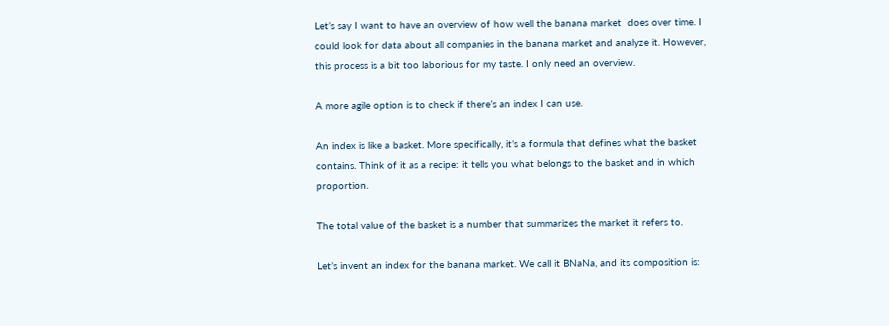Let’s say I want to have an overview of how well the banana market  does over time. I could look for data about all companies in the banana market and analyze it. However, this process is a bit too laborious for my taste. I only need an overview.

A more agile option is to check if there’s an index I can use.

An index is like a basket. More specifically, it’s a formula that defines what the basket contains. Think of it as a recipe: it tells you what belongs to the basket and in which proportion.

The total value of the basket is a number that summarizes the market it refers to.

Let’s invent an index for the banana market. We call it BNaNa, and its composition is: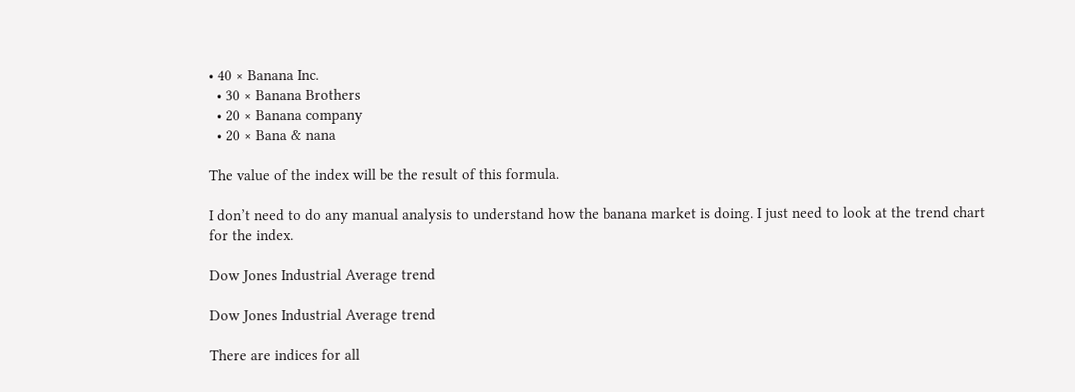• 40 × Banana Inc.
  • 30 × Banana Brothers
  • 20 × Banana company
  • 20 × Bana & nana

The value of the index will be the result of this formula.

I don’t need to do any manual analysis to understand how the banana market is doing. I just need to look at the trend chart for the index.

Dow Jones Industrial Average trend

Dow Jones Industrial Average trend

There are indices for all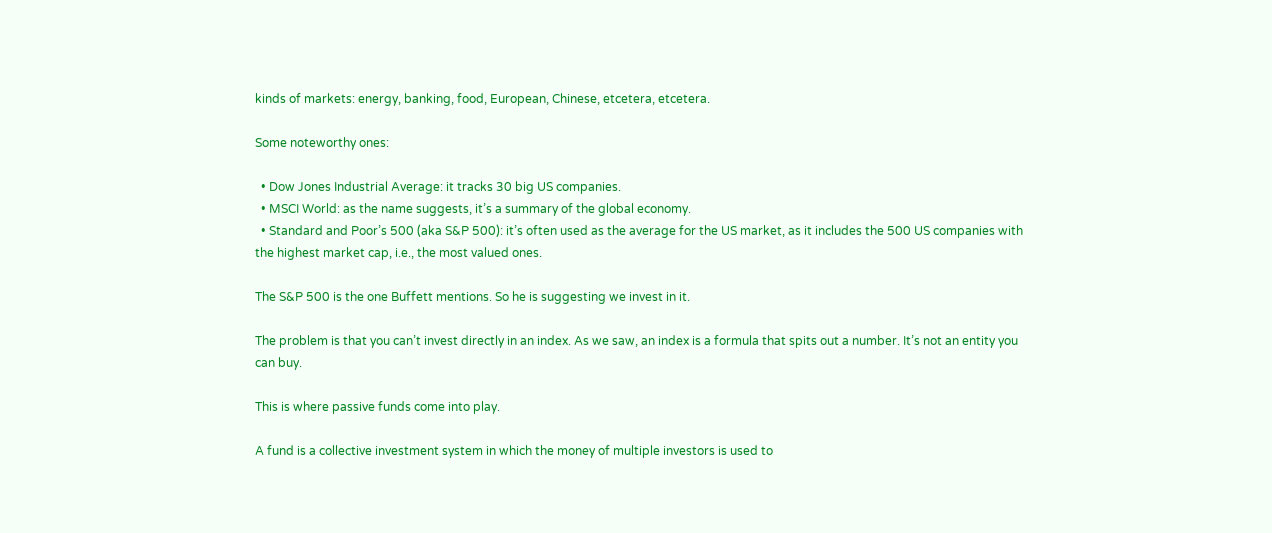kinds of markets: energy, banking, food, European, Chinese, etcetera, etcetera.

Some noteworthy ones:

  • Dow Jones Industrial Average: it tracks 30 big US companies.
  • MSCI World: as the name suggests, it’s a summary of the global economy.
  • Standard and Poor’s 500 (aka S&P 500): it’s often used as the average for the US market, as it includes the 500 US companies with the highest market cap, i.e., the most valued ones.

The S&P 500 is the one Buffett mentions. So he is suggesting we invest in it.

The problem is that you can’t invest directly in an index. As we saw, an index is a formula that spits out a number. It’s not an entity you can buy.

This is where passive funds come into play.

A fund is a collective investment system in which the money of multiple investors is used to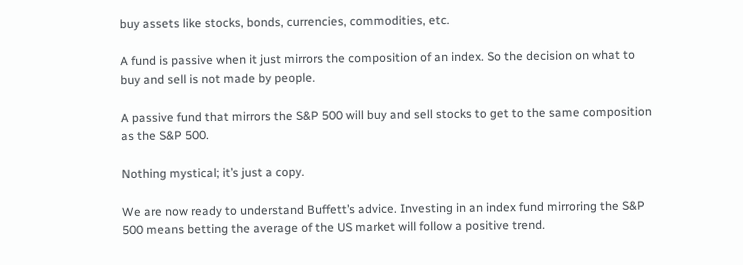buy assets like stocks, bonds, currencies, commodities, etc.

A fund is passive when it just mirrors the composition of an index. So the decision on what to buy and sell is not made by people.

A passive fund that mirrors the S&P 500 will buy and sell stocks to get to the same composition as the S&P 500.

Nothing mystical; it’s just a copy.

We are now ready to understand Buffett’s advice. Investing in an index fund mirroring the S&P 500 means betting the average of the US market will follow a positive trend.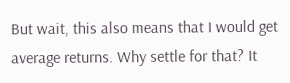But wait, this also means that I would get average returns. Why settle for that? It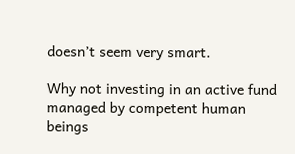doesn’t seem very smart.

Why not investing in an active fund managed by competent human beings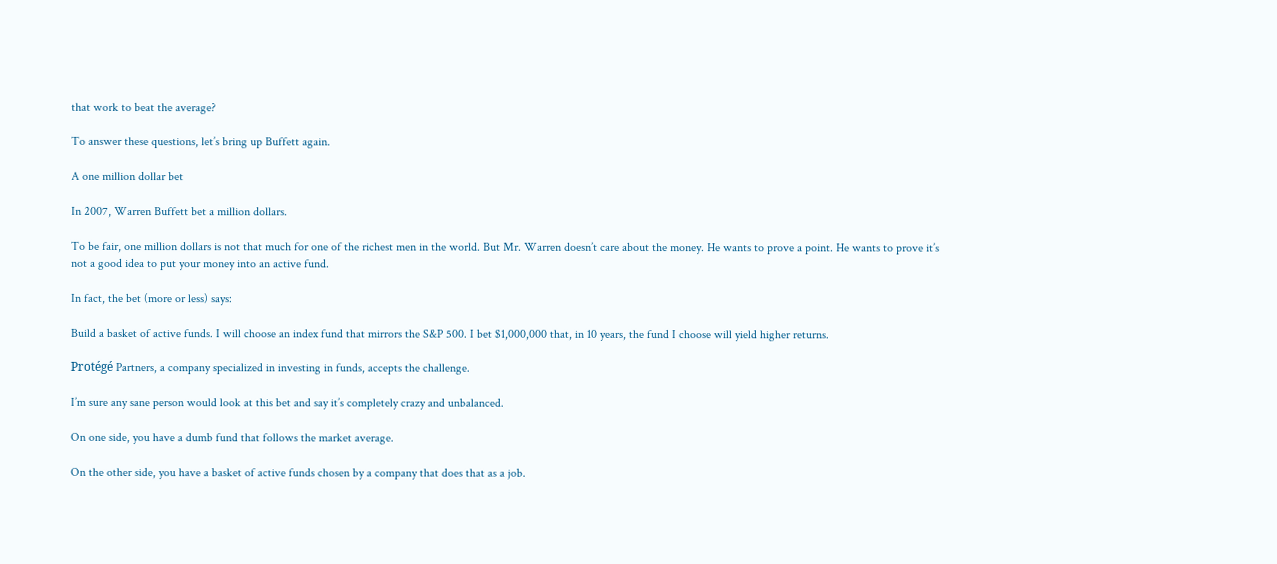that work to beat the average?

To answer these questions, let’s bring up Buffett again.

A one million dollar bet

In 2007, Warren Buffett bet a million dollars.

To be fair, one million dollars is not that much for one of the richest men in the world. But Mr. Warren doesn’t care about the money. He wants to prove a point. He wants to prove it’s not a good idea to put your money into an active fund.

In fact, the bet (more or less) says:

Build a basket of active funds. I will choose an index fund that mirrors the S&P 500. I bet $1,000,000 that, in 10 years, the fund I choose will yield higher returns.

Protégé Partners, a company specialized in investing in funds, accepts the challenge.

I’m sure any sane person would look at this bet and say it’s completely crazy and unbalanced.

On one side, you have a dumb fund that follows the market average.

On the other side, you have a basket of active funds chosen by a company that does that as a job.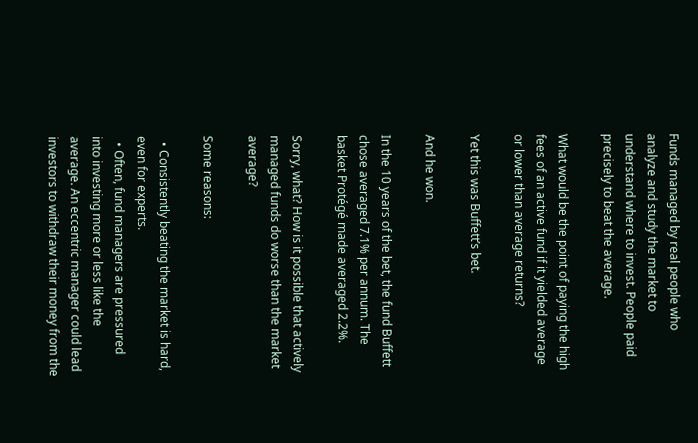Funds managed by real people who analyze and study the market to understand where to invest. People paid precisely to beat the average.

What would be the point of paying the high fees of an active fund if it yielded average or lower than average returns?

Yet this was Buffett’s bet.

And he won.

In the 10 years of the bet, the fund Buffett chose averaged 7.1% per annum. The basket Protégé made averaged 2.2%.

Sorry, what? How is it possible that actively managed funds do worse than the market average?

Some reasons:

  • Consistently beating the market is hard, even for experts.
  • Often, fund managers are pressured into investing more or less like the average. An eccentric manager could lead investors to withdraw their money from the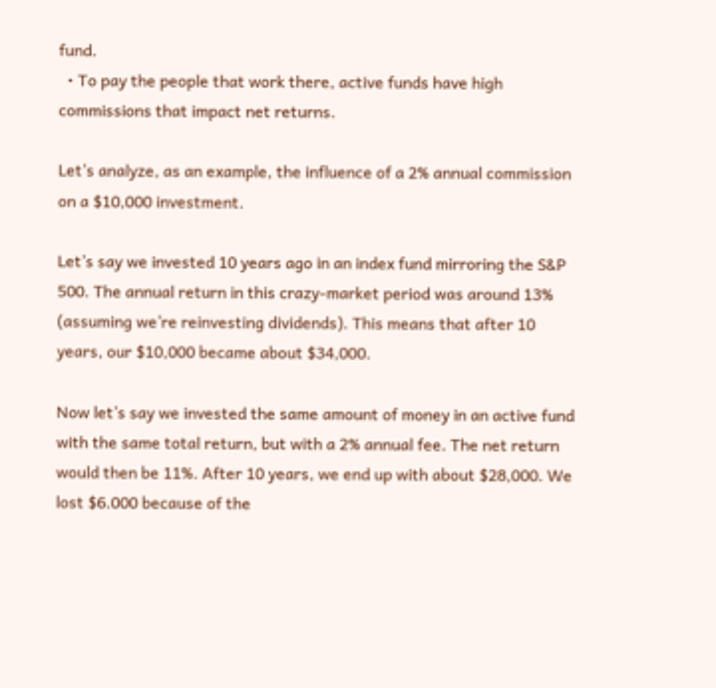fund.
  • To pay the people that work there, active funds have high commissions that impact net returns.

Let’s analyze, as an example, the influence of a 2% annual commission on a $10,000 investment.

Let’s say we invested 10 years ago in an index fund mirroring the S&P 500. The annual return in this crazy-market period was around 13% (assuming we’re reinvesting dividends). This means that after 10 years, our $10,000 became about $34,000.

Now let’s say we invested the same amount of money in an active fund with the same total return, but with a 2% annual fee. The net return would then be 11%. After 10 years, we end up with about $28,000. We lost $6.000 because of the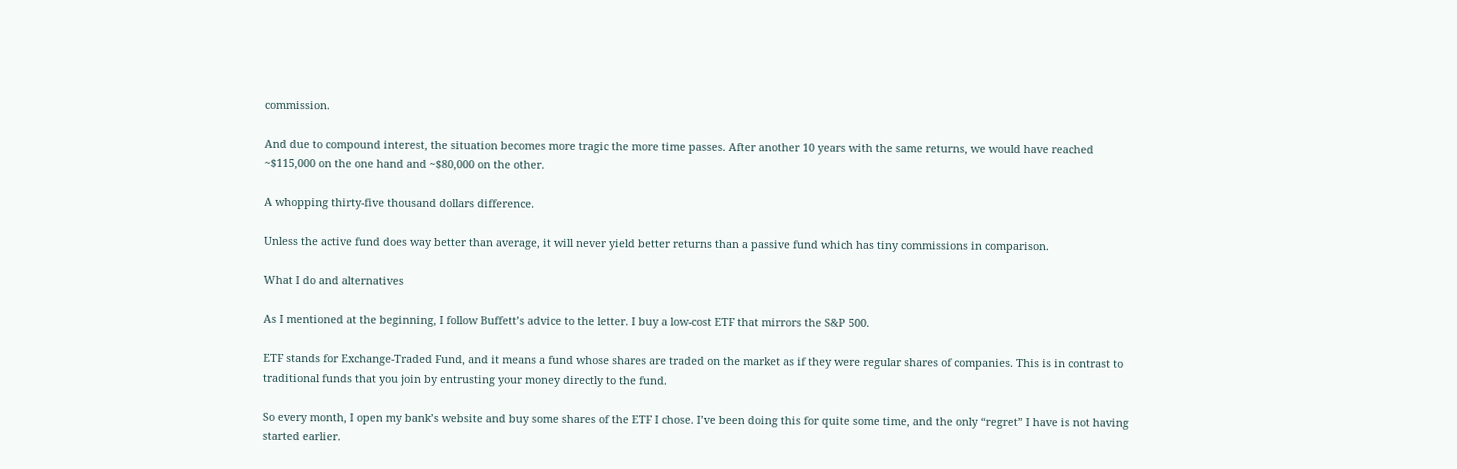commission.

And due to compound interest, the situation becomes more tragic the more time passes. After another 10 years with the same returns, we would have reached ~$115,000 on the one hand and ~$80,000 on the other.

A whopping thirty-five thousand dollars difference.

Unless the active fund does way better than average, it will never yield better returns than a passive fund which has tiny commissions in comparison.

What I do and alternatives

As I mentioned at the beginning, I follow Buffett’s advice to the letter. I buy a low-cost ETF that mirrors the S&P 500.

ETF stands for Exchange-Traded Fund, and it means a fund whose shares are traded on the market as if they were regular shares of companies. This is in contrast to traditional funds that you join by entrusting your money directly to the fund.

So every month, I open my bank’s website and buy some shares of the ETF I chose. I’ve been doing this for quite some time, and the only “regret” I have is not having started earlier.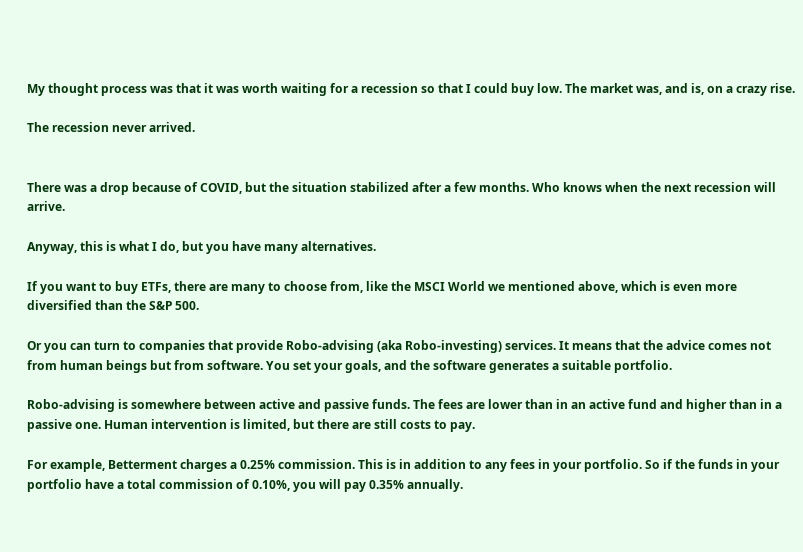My thought process was that it was worth waiting for a recession so that I could buy low. The market was, and is, on a crazy rise.

The recession never arrived.


There was a drop because of COVID, but the situation stabilized after a few months. Who knows when the next recession will arrive.

Anyway, this is what I do, but you have many alternatives.

If you want to buy ETFs, there are many to choose from, like the MSCI World we mentioned above, which is even more diversified than the S&P 500.

Or you can turn to companies that provide Robo-advising (aka Robo-investing) services. It means that the advice comes not from human beings but from software. You set your goals, and the software generates a suitable portfolio.

Robo-advising is somewhere between active and passive funds. The fees are lower than in an active fund and higher than in a passive one. Human intervention is limited, but there are still costs to pay.

For example, Betterment charges a 0.25% commission. This is in addition to any fees in your portfolio. So if the funds in your portfolio have a total commission of 0.10%, you will pay 0.35% annually.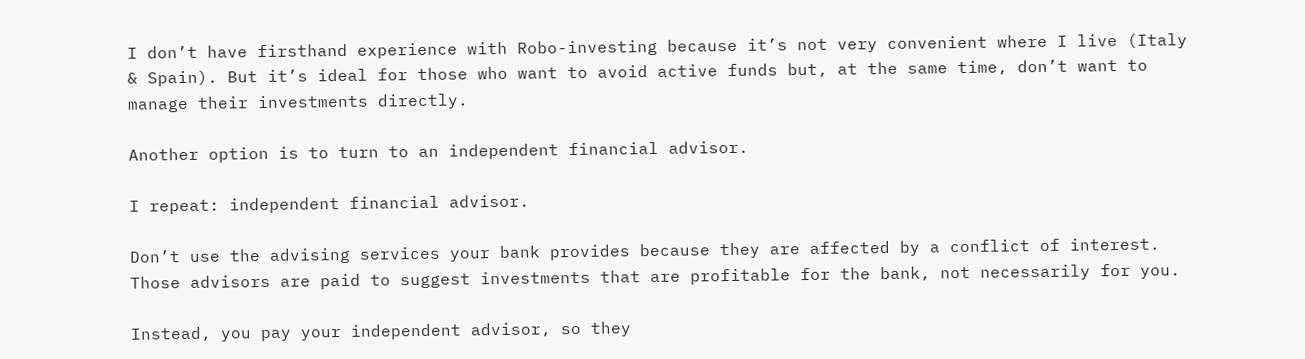I don’t have firsthand experience with Robo-investing because it’s not very convenient where I live (Italy & Spain). But it’s ideal for those who want to avoid active funds but, at the same time, don’t want to manage their investments directly.

Another option is to turn to an independent financial advisor.

I repeat: independent financial advisor.

Don’t use the advising services your bank provides because they are affected by a conflict of interest. Those advisors are paid to suggest investments that are profitable for the bank, not necessarily for you.

Instead, you pay your independent advisor, so they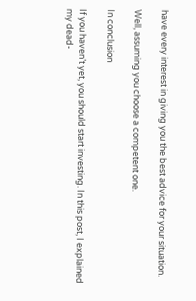have every interest in giving you the best advice for your situation.

Well, assuming you choose a competent one.

In conclusion

If you haven’t yet, you should start investing. In this post, I explained my dead-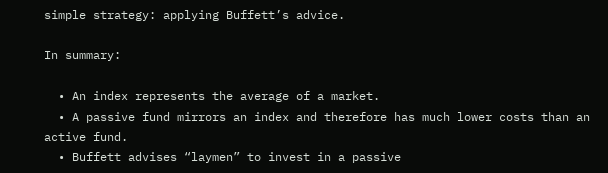simple strategy: applying Buffett’s advice.

In summary:

  • An index represents the average of a market.
  • A passive fund mirrors an index and therefore has much lower costs than an active fund.
  • Buffett advises “laymen” to invest in a passive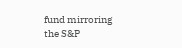fund mirroring the S&P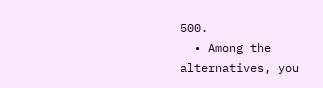500.
  • Among the alternatives, you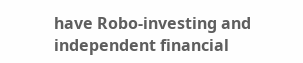have Robo-investing and independent financial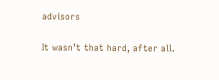advisors

It wasn’t that hard, after all.